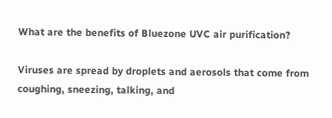What are the benefits of Bluezone UVC air purification?

Viruses are spread by droplets and aerosols that come from coughing, sneezing, talking, and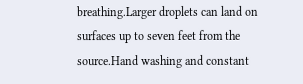breathing.Larger droplets can land on surfaces up to seven feet from the source.Hand washing and constant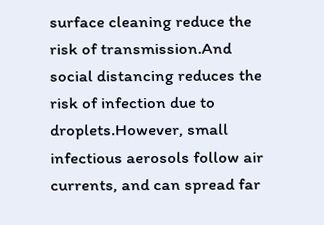surface cleaning reduce the risk of transmission.And social distancing reduces the risk of infection due to droplets.However, small infectious aerosols follow air currents, and can spread far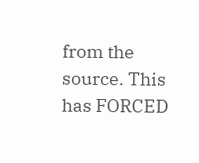from the source. This has FORCED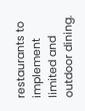restaurants to implement limited and outdoor dining.